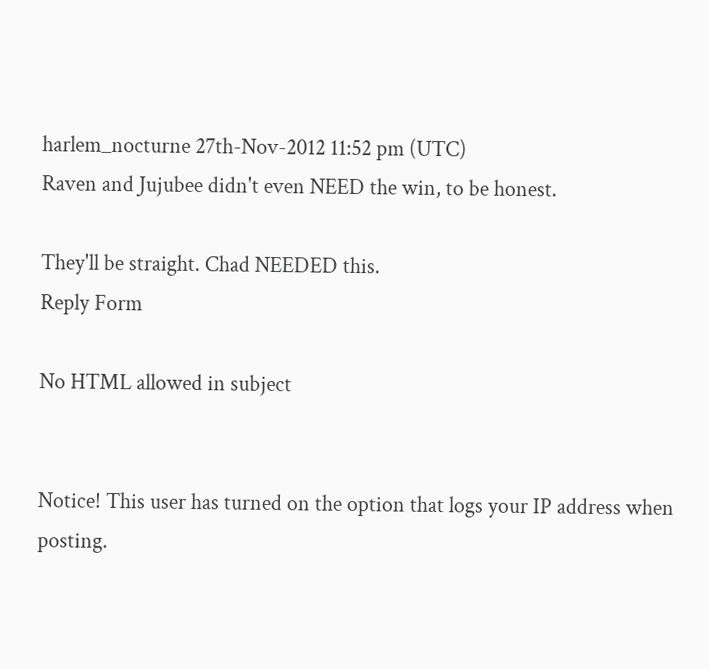harlem_nocturne 27th-Nov-2012 11:52 pm (UTC)
Raven and Jujubee didn't even NEED the win, to be honest.

They'll be straight. Chad NEEDED this.
Reply Form

No HTML allowed in subject


Notice! This user has turned on the option that logs your IP address when posting.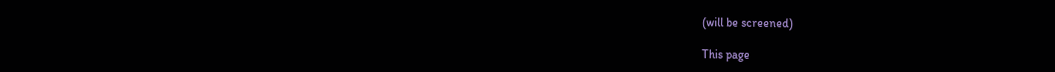(will be screened)

This page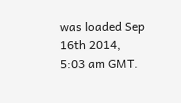was loaded Sep 16th 2014, 5:03 am GMT.